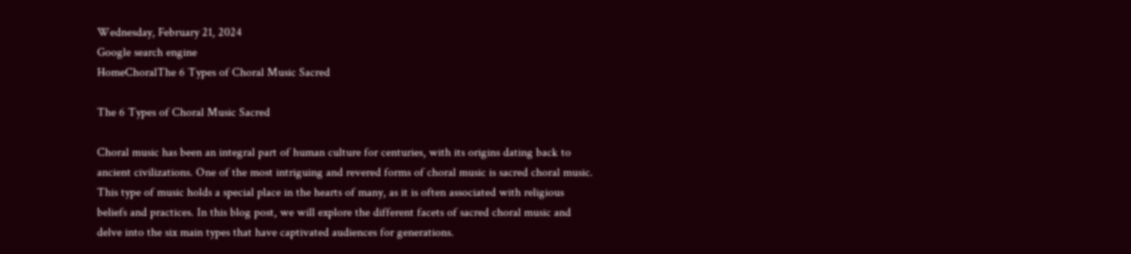Wednesday, February 21, 2024
Google search engine
HomeChoralThe 6 Types of Choral Music Sacred

The 6 Types of Choral Music Sacred

Choral music has been an integral part of human culture for centuries, with its origins dating back to ancient civilizations. One of the most intriguing and revered forms of choral music is sacred choral music. This type of music holds a special place in the hearts of many, as it is often associated with religious beliefs and practices. In this blog post, we will explore the different facets of sacred choral music and delve into the six main types that have captivated audiences for generations.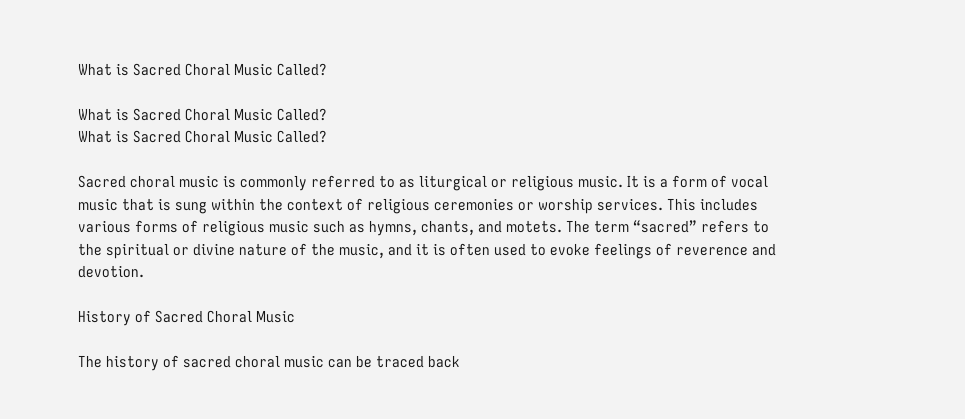What is Sacred Choral Music Called?

What is Sacred Choral Music Called?
What is Sacred Choral Music Called?

Sacred choral music is commonly referred to as liturgical or religious music. It is a form of vocal music that is sung within the context of religious ceremonies or worship services. This includes various forms of religious music such as hymns, chants, and motets. The term “sacred” refers to the spiritual or divine nature of the music, and it is often used to evoke feelings of reverence and devotion.

History of Sacred Choral Music

The history of sacred choral music can be traced back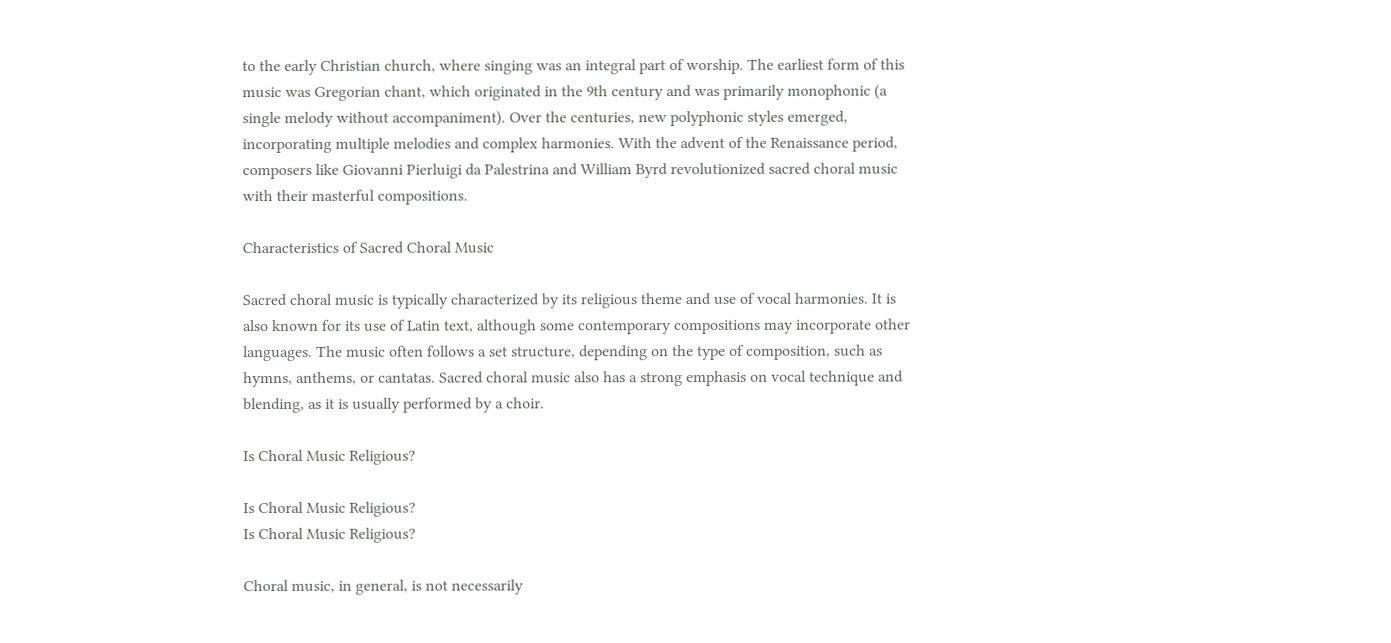to the early Christian church, where singing was an integral part of worship. The earliest form of this music was Gregorian chant, which originated in the 9th century and was primarily monophonic (a single melody without accompaniment). Over the centuries, new polyphonic styles emerged, incorporating multiple melodies and complex harmonies. With the advent of the Renaissance period, composers like Giovanni Pierluigi da Palestrina and William Byrd revolutionized sacred choral music with their masterful compositions.

Characteristics of Sacred Choral Music

Sacred choral music is typically characterized by its religious theme and use of vocal harmonies. It is also known for its use of Latin text, although some contemporary compositions may incorporate other languages. The music often follows a set structure, depending on the type of composition, such as hymns, anthems, or cantatas. Sacred choral music also has a strong emphasis on vocal technique and blending, as it is usually performed by a choir.

Is Choral Music Religious?

Is Choral Music Religious?
Is Choral Music Religious?

Choral music, in general, is not necessarily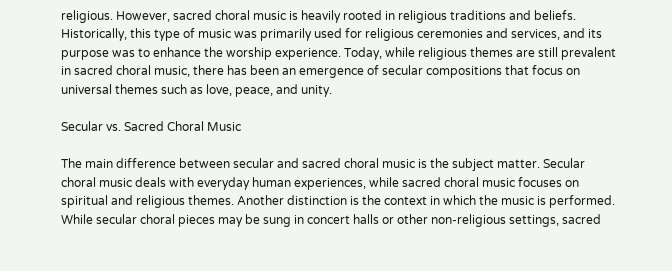religious. However, sacred choral music is heavily rooted in religious traditions and beliefs. Historically, this type of music was primarily used for religious ceremonies and services, and its purpose was to enhance the worship experience. Today, while religious themes are still prevalent in sacred choral music, there has been an emergence of secular compositions that focus on universal themes such as love, peace, and unity.

Secular vs. Sacred Choral Music

The main difference between secular and sacred choral music is the subject matter. Secular choral music deals with everyday human experiences, while sacred choral music focuses on spiritual and religious themes. Another distinction is the context in which the music is performed. While secular choral pieces may be sung in concert halls or other non-religious settings, sacred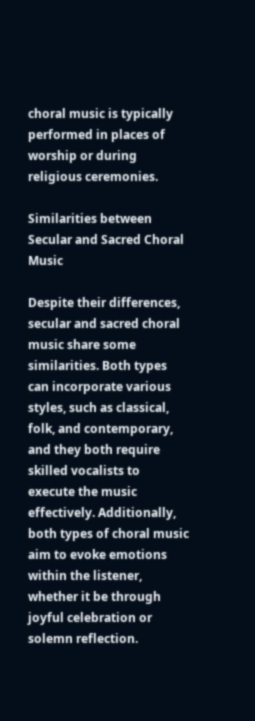choral music is typically performed in places of worship or during religious ceremonies.

Similarities between Secular and Sacred Choral Music

Despite their differences, secular and sacred choral music share some similarities. Both types can incorporate various styles, such as classical, folk, and contemporary, and they both require skilled vocalists to execute the music effectively. Additionally, both types of choral music aim to evoke emotions within the listener, whether it be through joyful celebration or solemn reflection.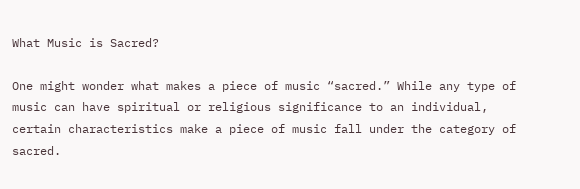What Music is Sacred?

One might wonder what makes a piece of music “sacred.” While any type of music can have spiritual or religious significance to an individual, certain characteristics make a piece of music fall under the category of sacred.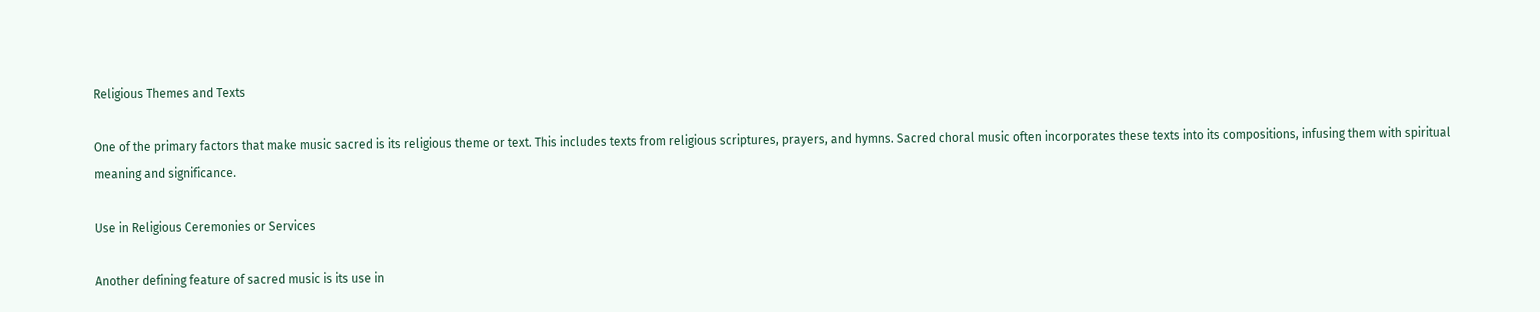Religious Themes and Texts

One of the primary factors that make music sacred is its religious theme or text. This includes texts from religious scriptures, prayers, and hymns. Sacred choral music often incorporates these texts into its compositions, infusing them with spiritual meaning and significance.

Use in Religious Ceremonies or Services

Another defining feature of sacred music is its use in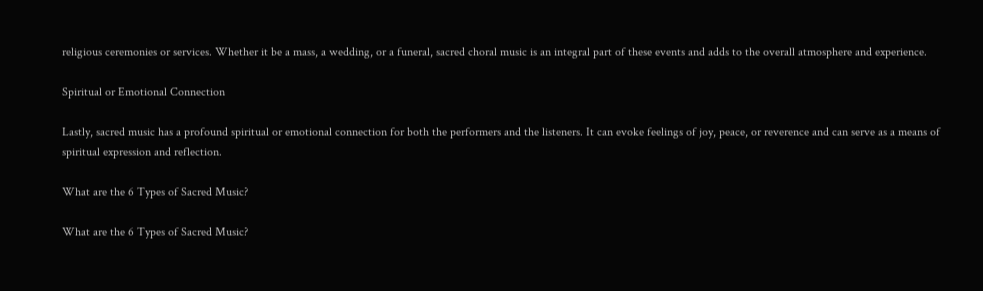religious ceremonies or services. Whether it be a mass, a wedding, or a funeral, sacred choral music is an integral part of these events and adds to the overall atmosphere and experience.

Spiritual or Emotional Connection

Lastly, sacred music has a profound spiritual or emotional connection for both the performers and the listeners. It can evoke feelings of joy, peace, or reverence and can serve as a means of spiritual expression and reflection.

What are the 6 Types of Sacred Music?

What are the 6 Types of Sacred Music?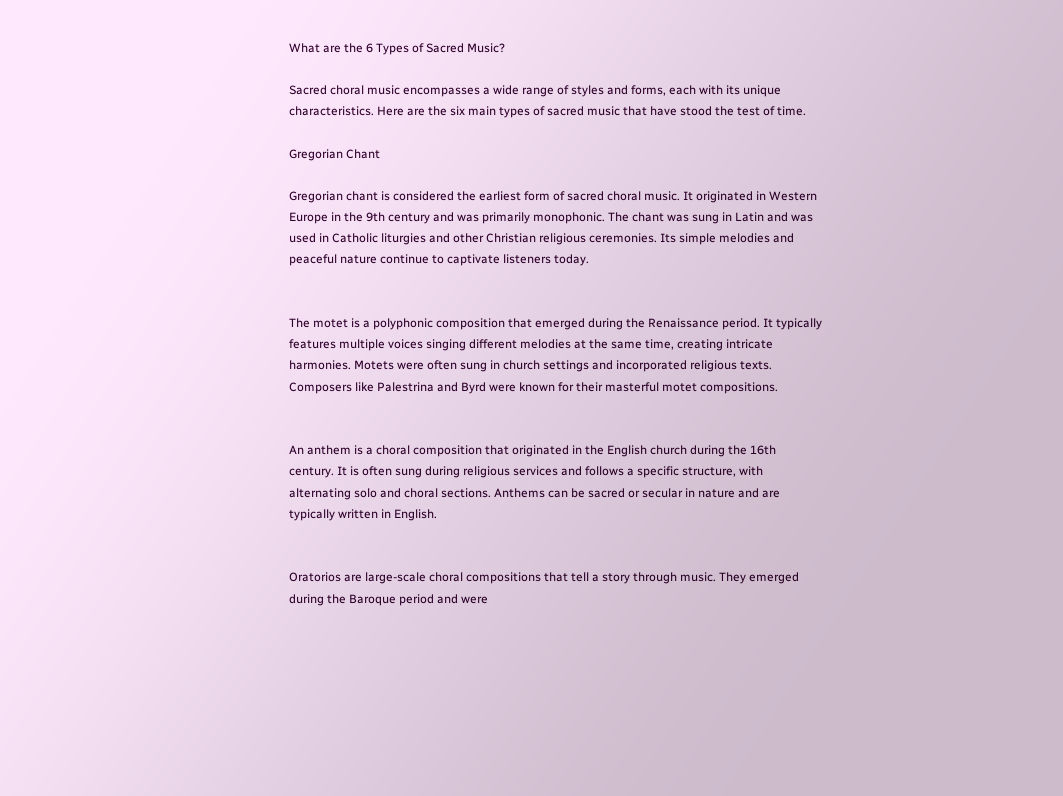What are the 6 Types of Sacred Music?

Sacred choral music encompasses a wide range of styles and forms, each with its unique characteristics. Here are the six main types of sacred music that have stood the test of time.

Gregorian Chant

Gregorian chant is considered the earliest form of sacred choral music. It originated in Western Europe in the 9th century and was primarily monophonic. The chant was sung in Latin and was used in Catholic liturgies and other Christian religious ceremonies. Its simple melodies and peaceful nature continue to captivate listeners today.


The motet is a polyphonic composition that emerged during the Renaissance period. It typically features multiple voices singing different melodies at the same time, creating intricate harmonies. Motets were often sung in church settings and incorporated religious texts. Composers like Palestrina and Byrd were known for their masterful motet compositions.


An anthem is a choral composition that originated in the English church during the 16th century. It is often sung during religious services and follows a specific structure, with alternating solo and choral sections. Anthems can be sacred or secular in nature and are typically written in English.


Oratorios are large-scale choral compositions that tell a story through music. They emerged during the Baroque period and were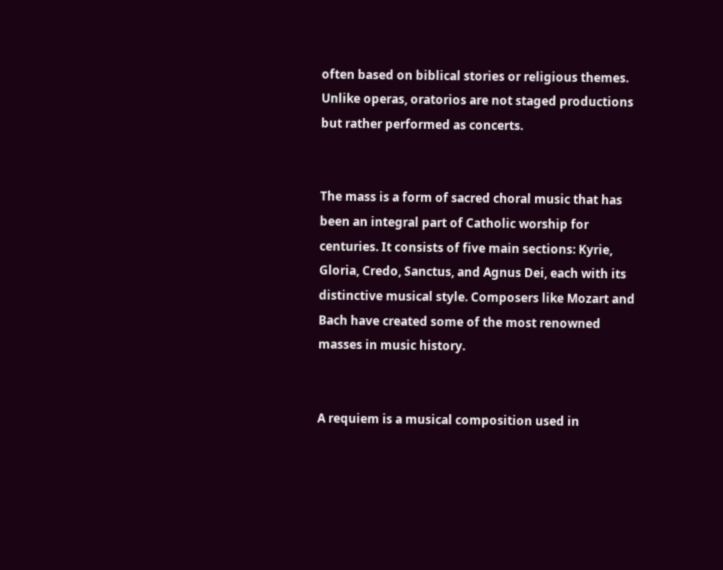often based on biblical stories or religious themes. Unlike operas, oratorios are not staged productions but rather performed as concerts.


The mass is a form of sacred choral music that has been an integral part of Catholic worship for centuries. It consists of five main sections: Kyrie, Gloria, Credo, Sanctus, and Agnus Dei, each with its distinctive musical style. Composers like Mozart and Bach have created some of the most renowned masses in music history.


A requiem is a musical composition used in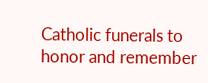Catholic funerals to honor and remember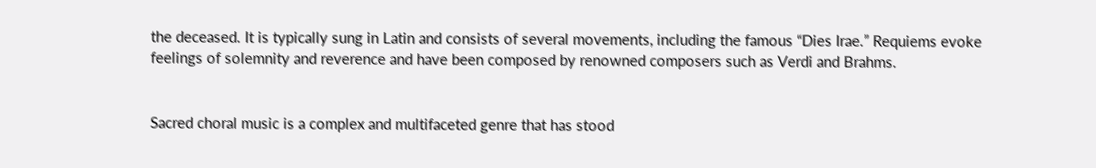the deceased. It is typically sung in Latin and consists of several movements, including the famous “Dies Irae.” Requiems evoke feelings of solemnity and reverence and have been composed by renowned composers such as Verdi and Brahms.


Sacred choral music is a complex and multifaceted genre that has stood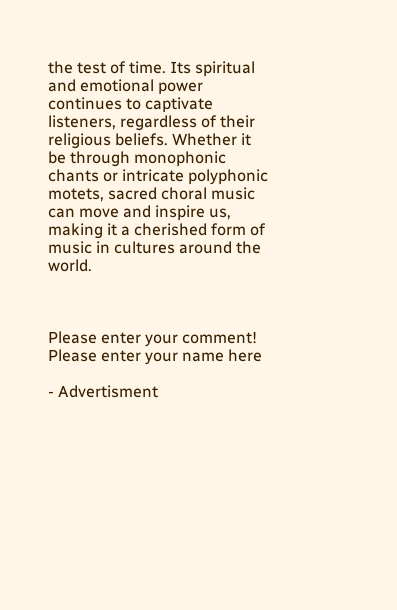the test of time. Its spiritual and emotional power continues to captivate listeners, regardless of their religious beliefs. Whether it be through monophonic chants or intricate polyphonic motets, sacred choral music can move and inspire us, making it a cherished form of music in cultures around the world.



Please enter your comment!
Please enter your name here

- Advertisment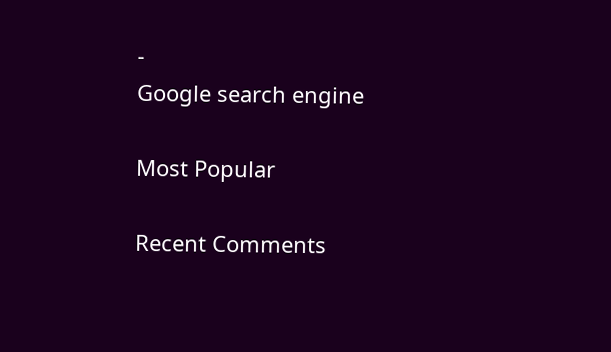-
Google search engine

Most Popular

Recent Comments